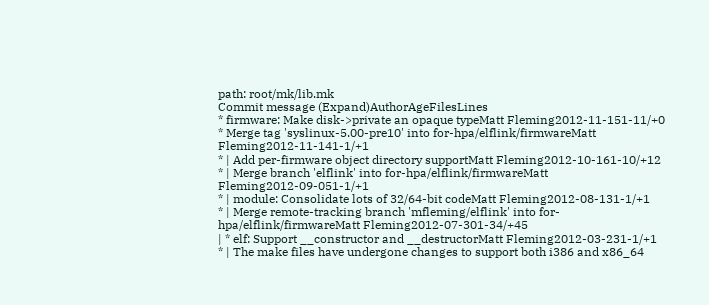path: root/mk/lib.mk
Commit message (Expand)AuthorAgeFilesLines
* firmware: Make disk->private an opaque typeMatt Fleming2012-11-151-11/+0
* Merge tag 'syslinux-5.00-pre10' into for-hpa/elflink/firmwareMatt Fleming2012-11-141-1/+1
* | Add per-firmware object directory supportMatt Fleming2012-10-161-10/+12
* | Merge branch 'elflink' into for-hpa/elflink/firmwareMatt Fleming2012-09-051-1/+1
* | module: Consolidate lots of 32/64-bit codeMatt Fleming2012-08-131-1/+1
* | Merge remote-tracking branch 'mfleming/elflink' into for-hpa/elflink/firmwareMatt Fleming2012-07-301-34/+45
| * elf: Support __constructor and __destructorMatt Fleming2012-03-231-1/+1
* | The make files have undergone changes to support both i386 and x86_64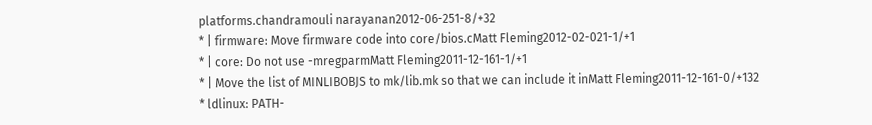platforms.chandramouli narayanan2012-06-251-8/+32
* | firmware: Move firmware code into core/bios.cMatt Fleming2012-02-021-1/+1
* | core: Do not use -mregparmMatt Fleming2011-12-161-1/+1
* | Move the list of MINLIBOBJS to mk/lib.mk so that we can include it inMatt Fleming2011-12-161-0/+132
* ldlinux: PATH-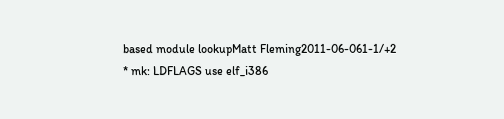based module lookupMatt Fleming2011-06-061-1/+2
* mk: LDFLAGS use elf_i386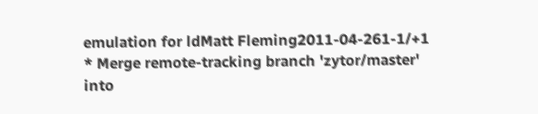emulation for ldMatt Fleming2011-04-261-1/+1
* Merge remote-tracking branch 'zytor/master' into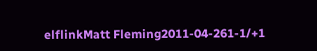elflinkMatt Fleming2011-04-261-1/+1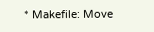* Makefile: Move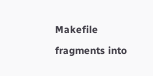Makefile fragments into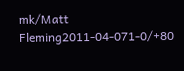mk/Matt Fleming2011-04-071-0/+80